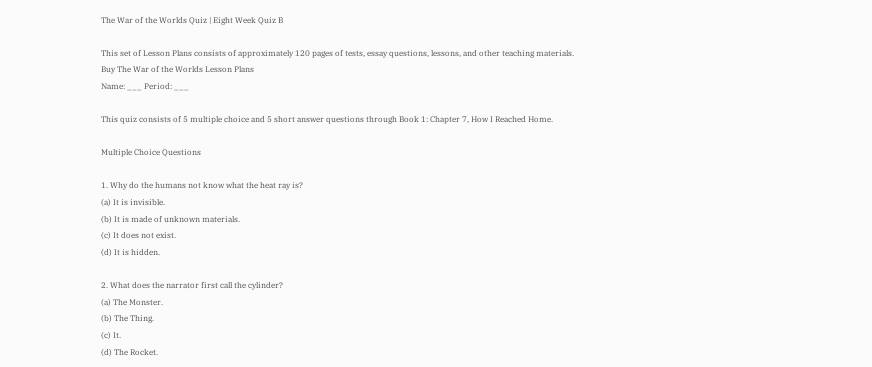The War of the Worlds Quiz | Eight Week Quiz B

This set of Lesson Plans consists of approximately 120 pages of tests, essay questions, lessons, and other teaching materials.
Buy The War of the Worlds Lesson Plans
Name: ___ Period: ___

This quiz consists of 5 multiple choice and 5 short answer questions through Book 1: Chapter 7, How I Reached Home.

Multiple Choice Questions

1. Why do the humans not know what the heat ray is?
(a) It is invisible.
(b) It is made of unknown materials.
(c) It does not exist.
(d) It is hidden.

2. What does the narrator first call the cylinder?
(a) The Monster.
(b) The Thing.
(c) It.
(d) The Rocket.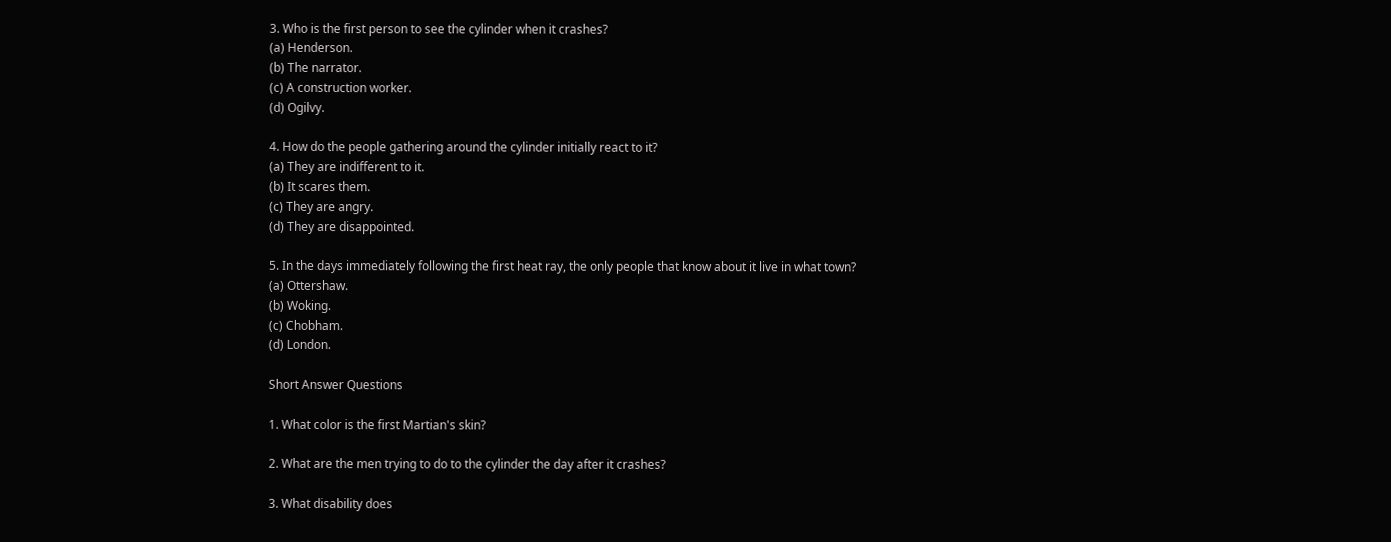3. Who is the first person to see the cylinder when it crashes?
(a) Henderson.
(b) The narrator.
(c) A construction worker.
(d) Ogilvy.

4. How do the people gathering around the cylinder initially react to it?
(a) They are indifferent to it.
(b) It scares them.
(c) They are angry.
(d) They are disappointed.

5. In the days immediately following the first heat ray, the only people that know about it live in what town?
(a) Ottershaw.
(b) Woking.
(c) Chobham.
(d) London.

Short Answer Questions

1. What color is the first Martian's skin?

2. What are the men trying to do to the cylinder the day after it crashes?

3. What disability does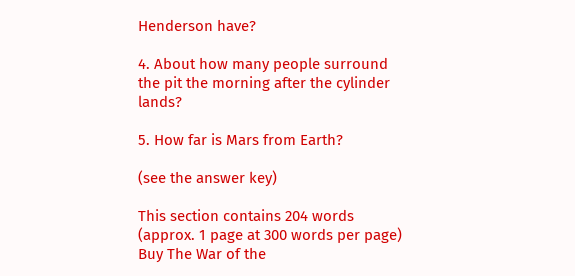Henderson have?

4. About how many people surround the pit the morning after the cylinder lands?

5. How far is Mars from Earth?

(see the answer key)

This section contains 204 words
(approx. 1 page at 300 words per page)
Buy The War of the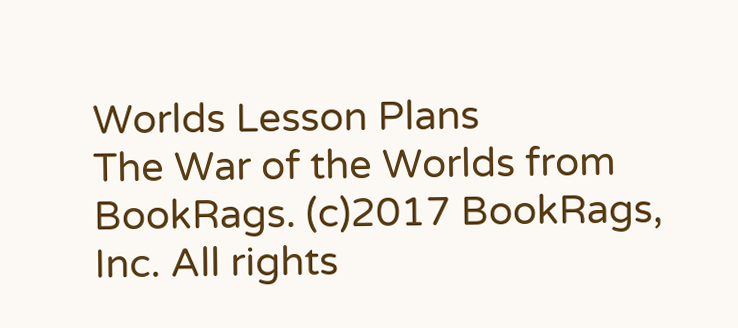Worlds Lesson Plans
The War of the Worlds from BookRags. (c)2017 BookRags, Inc. All rights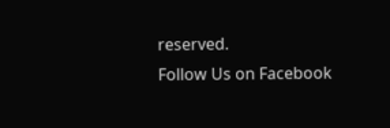reserved.
Follow Us on Facebook